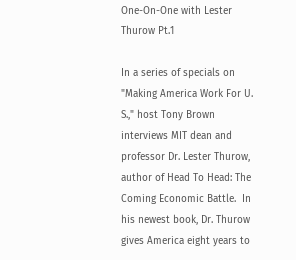One-On-One with Lester Thurow Pt.1

In a series of specials on "Making America Work For U. S.," host Tony Brown interviews MIT dean and professor Dr. Lester Thurow, author of Head To Head: The Coming Economic Battle.  In his newest book, Dr. Thurow gives America eight years to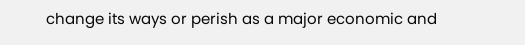change its ways or perish as a major economic and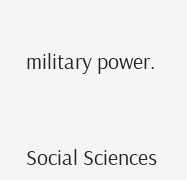military power.



Social Sciences